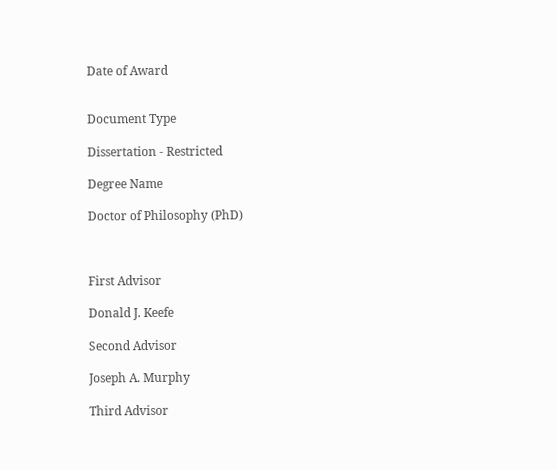Date of Award


Document Type

Dissertation - Restricted

Degree Name

Doctor of Philosophy (PhD)



First Advisor

Donald J. Keefe

Second Advisor

Joseph A. Murphy

Third Advisor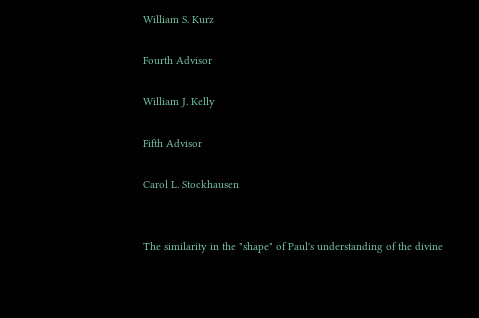William S. Kurz

Fourth Advisor

William J. Kelly

Fifth Advisor

Carol L. Stockhausen


The similarity in the "shape" of Paul's understanding of the divine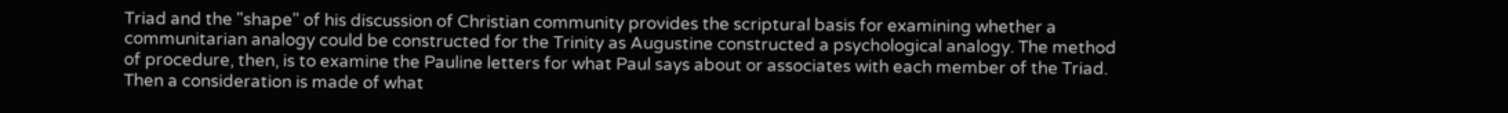Triad and the "shape" of his discussion of Christian community provides the scriptural basis for examining whether a communitarian analogy could be constructed for the Trinity as Augustine constructed a psychological analogy. The method of procedure, then, is to examine the Pauline letters for what Paul says about or associates with each member of the Triad. Then a consideration is made of what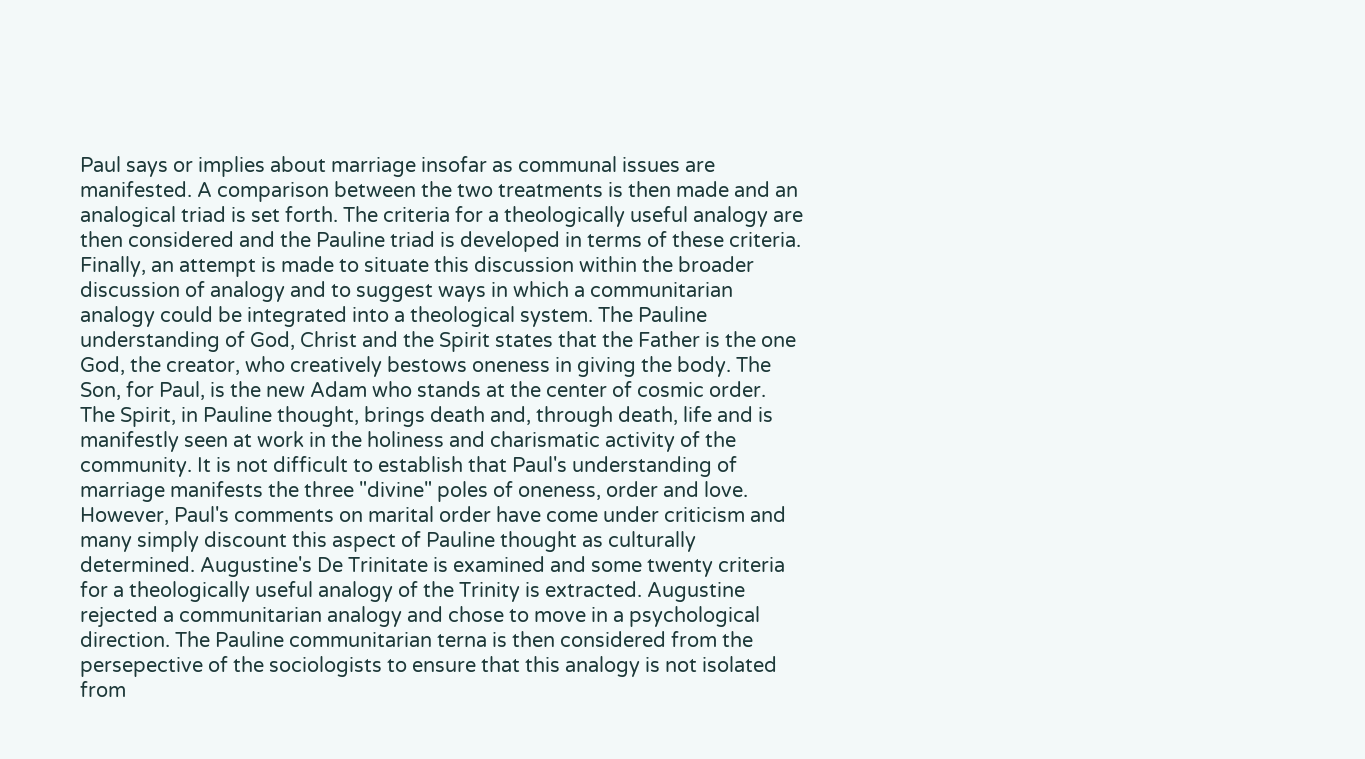Paul says or implies about marriage insofar as communal issues are manifested. A comparison between the two treatments is then made and an analogical triad is set forth. The criteria for a theologically useful analogy are then considered and the Pauline triad is developed in terms of these criteria. Finally, an attempt is made to situate this discussion within the broader discussion of analogy and to suggest ways in which a communitarian analogy could be integrated into a theological system. The Pauline understanding of God, Christ and the Spirit states that the Father is the one God, the creator, who creatively bestows oneness in giving the body. The Son, for Paul, is the new Adam who stands at the center of cosmic order. The Spirit, in Pauline thought, brings death and, through death, life and is manifestly seen at work in the holiness and charismatic activity of the community. It is not difficult to establish that Paul's understanding of marriage manifests the three "divine" poles of oneness, order and love. However, Paul's comments on marital order have come under criticism and many simply discount this aspect of Pauline thought as culturally determined. Augustine's De Trinitate is examined and some twenty criteria for a theologically useful analogy of the Trinity is extracted. Augustine rejected a communitarian analogy and chose to move in a psychological direction. The Pauline communitarian terna is then considered from the persepective of the sociologists to ensure that this analogy is not isolated from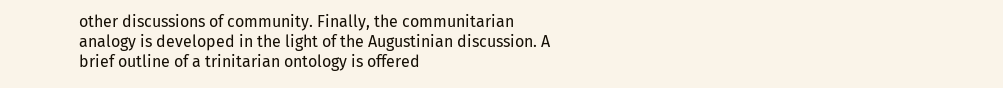other discussions of community. Finally, the communitarian analogy is developed in the light of the Augustinian discussion. A brief outline of a trinitarian ontology is offered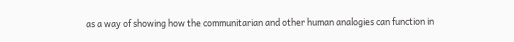as a way of showing how the communitarian and other human analogies can function in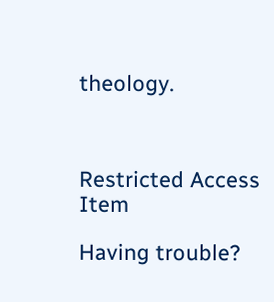theology.



Restricted Access Item

Having trouble?